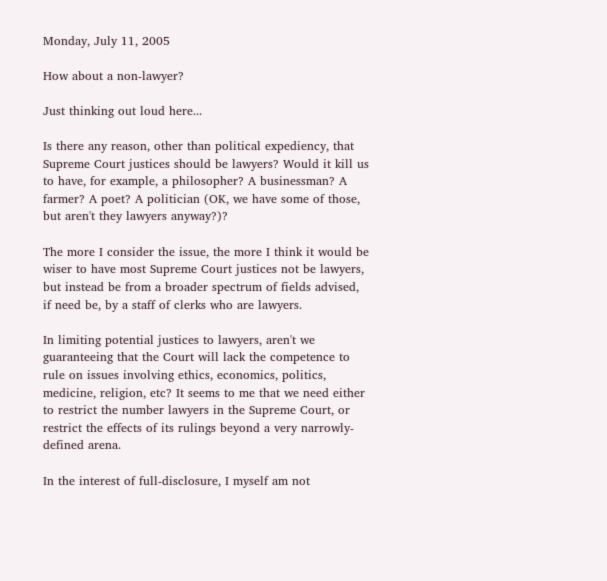Monday, July 11, 2005

How about a non-lawyer?

Just thinking out loud here...

Is there any reason, other than political expediency, that Supreme Court justices should be lawyers? Would it kill us to have, for example, a philosopher? A businessman? A farmer? A poet? A politician (OK, we have some of those, but aren't they lawyers anyway?)?

The more I consider the issue, the more I think it would be wiser to have most Supreme Court justices not be lawyers, but instead be from a broader spectrum of fields advised, if need be, by a staff of clerks who are lawyers.

In limiting potential justices to lawyers, aren't we guaranteeing that the Court will lack the competence to rule on issues involving ethics, economics, politics, medicine, religion, etc? It seems to me that we need either to restrict the number lawyers in the Supreme Court, or restrict the effects of its rulings beyond a very narrowly-defined arena.

In the interest of full-disclosure, I myself am not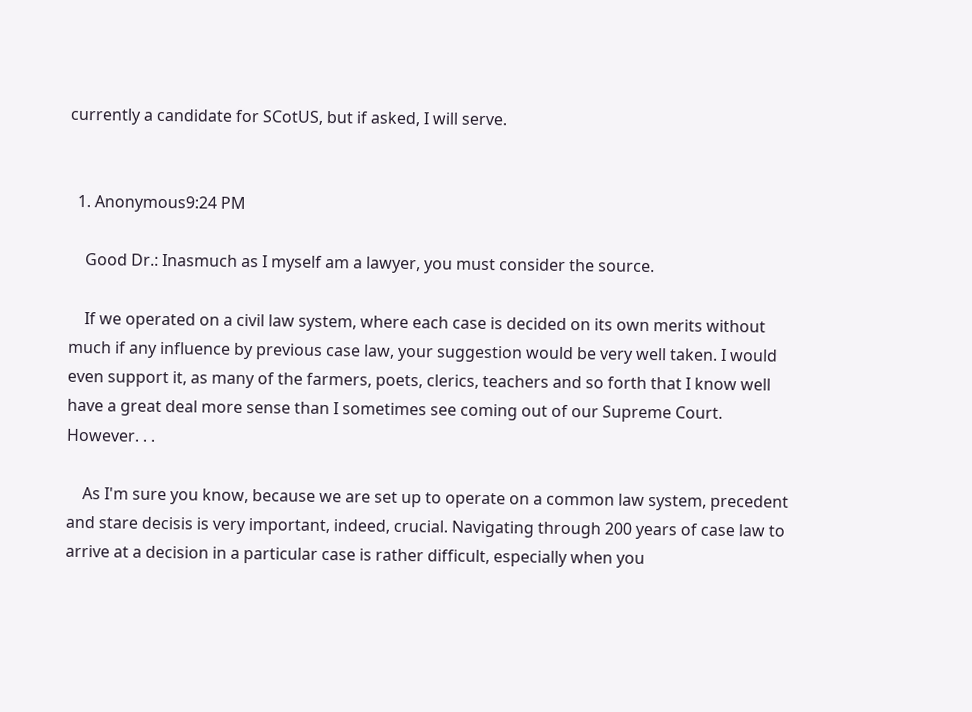currently a candidate for SCotUS, but if asked, I will serve.


  1. Anonymous9:24 PM

    Good Dr.: Inasmuch as I myself am a lawyer, you must consider the source.

    If we operated on a civil law system, where each case is decided on its own merits without much if any influence by previous case law, your suggestion would be very well taken. I would even support it, as many of the farmers, poets, clerics, teachers and so forth that I know well have a great deal more sense than I sometimes see coming out of our Supreme Court. However. . .

    As I'm sure you know, because we are set up to operate on a common law system, precedent and stare decisis is very important, indeed, crucial. Navigating through 200 years of case law to arrive at a decision in a particular case is rather difficult, especially when you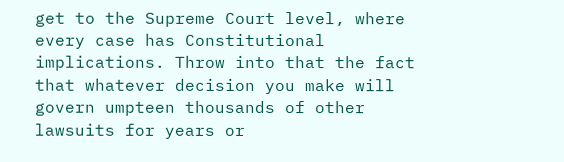get to the Supreme Court level, where every case has Constitutional implications. Throw into that the fact that whatever decision you make will govern umpteen thousands of other lawsuits for years or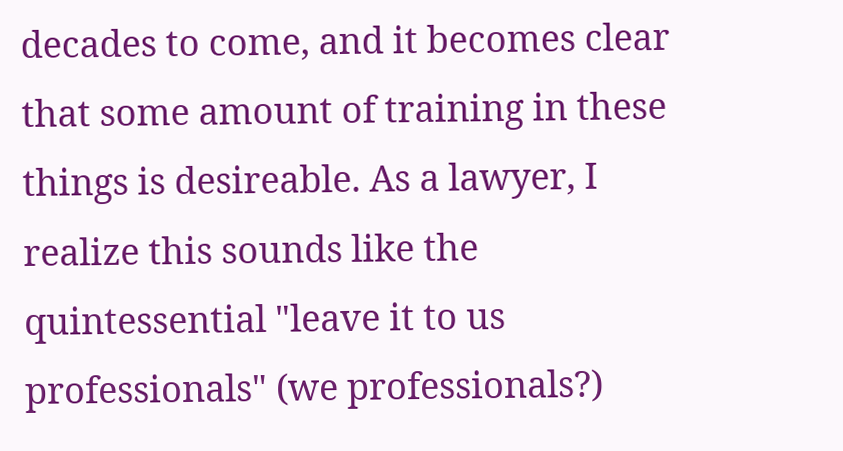decades to come, and it becomes clear that some amount of training in these things is desireable. As a lawyer, I realize this sounds like the quintessential "leave it to us professionals" (we professionals?)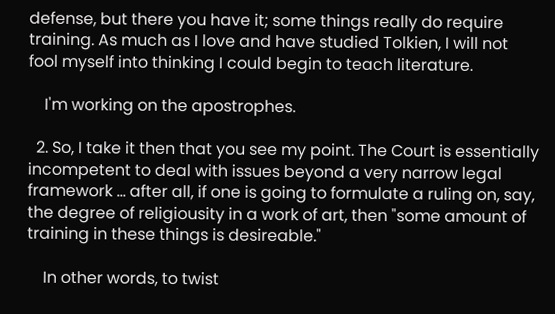defense, but there you have it; some things really do require training. As much as I love and have studied Tolkien, I will not fool myself into thinking I could begin to teach literature.

    I'm working on the apostrophes.

  2. So, I take it then that you see my point. The Court is essentially incompetent to deal with issues beyond a very narrow legal framework ... after all, if one is going to formulate a ruling on, say, the degree of religiousity in a work of art, then "some amount of training in these things is desireable."

    In other words, to twist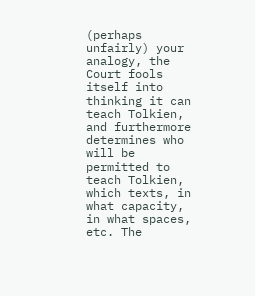(perhaps unfairly) your analogy, the Court fools itself into thinking it can teach Tolkien, and furthermore determines who will be permitted to teach Tolkien, which texts, in what capacity, in what spaces, etc. The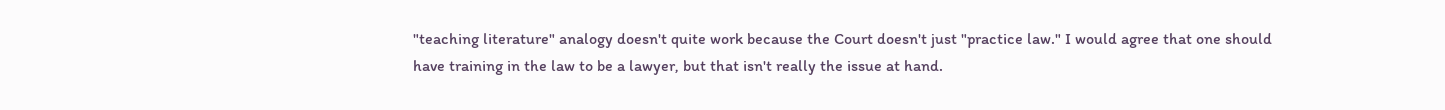"teaching literature" analogy doesn't quite work because the Court doesn't just "practice law." I would agree that one should have training in the law to be a lawyer, but that isn't really the issue at hand.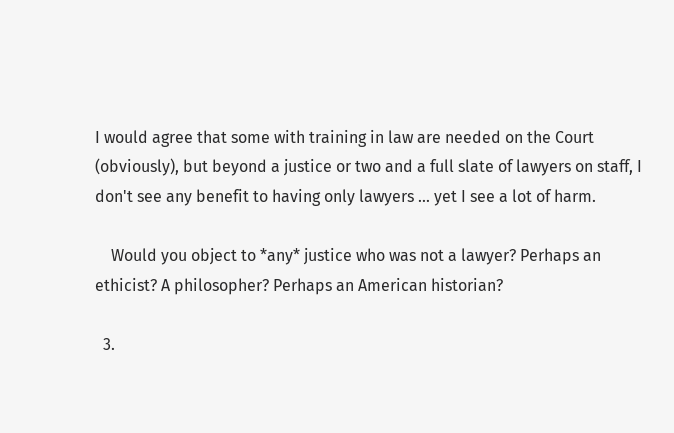I would agree that some with training in law are needed on the Court (obviously), but beyond a justice or two and a full slate of lawyers on staff, I don't see any benefit to having only lawyers ... yet I see a lot of harm.

    Would you object to *any* justice who was not a lawyer? Perhaps an ethicist? A philosopher? Perhaps an American historian?

  3.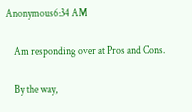Anonymous6:34 AM

    Am responding over at Pros and Cons.

    By the way,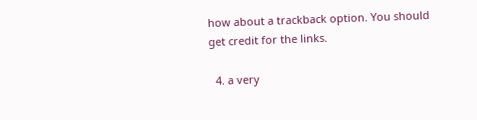how about a trackback option. You should get credit for the links.

  4. a very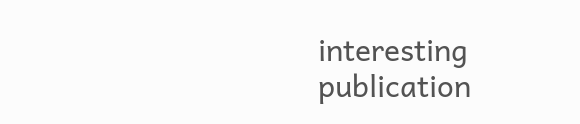interesting publication